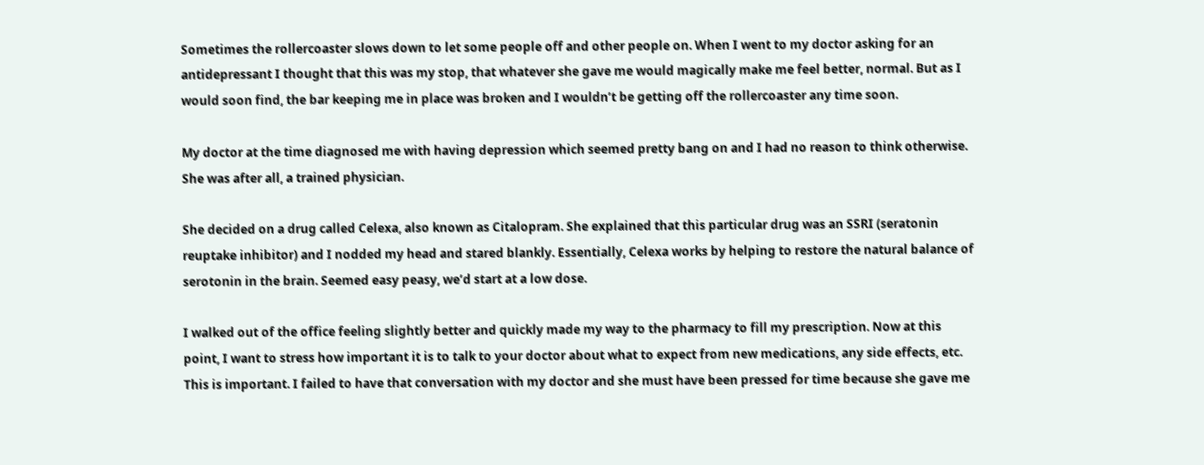Sometimes the rollercoaster slows down to let some people off and other people on. When I went to my doctor asking for an antidepressant I thought that this was my stop, that whatever she gave me would magically make me feel better, normal. But as I would soon find, the bar keeping me in place was broken and I wouldn’t be getting off the rollercoaster any time soon.

My doctor at the time diagnosed me with having depression which seemed pretty bang on and I had no reason to think otherwise. She was after all, a trained physician.

She decided on a drug called Celexa, also known as Citalopram. She explained that this particular drug was an SSRI (seratonin reuptake inhibitor) and I nodded my head and stared blankly. Essentially, Celexa works by helping to restore the natural balance of serotonin in the brain. Seemed easy peasy, we’d start at a low dose.

I walked out of the office feeling slightly better and quickly made my way to the pharmacy to fill my prescription. Now at this point, I want to stress how important it is to talk to your doctor about what to expect from new medications, any side effects, etc. This is important. I failed to have that conversation with my doctor and she must have been pressed for time because she gave me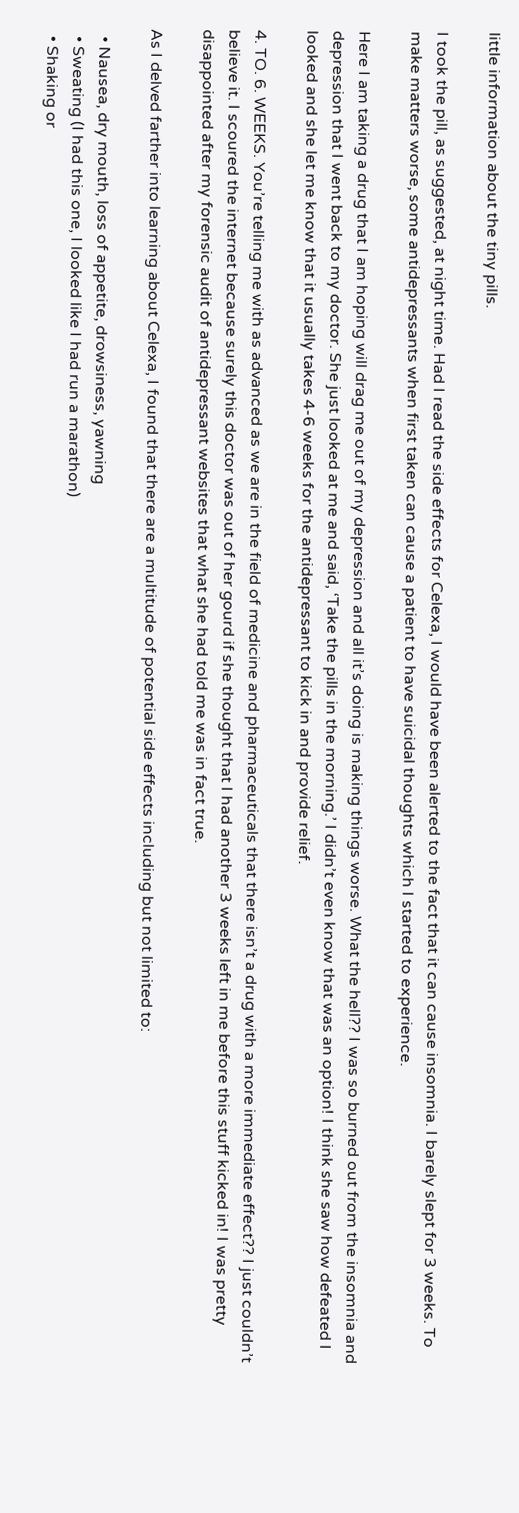little information about the tiny pills.

I took the pill, as suggested, at night time. Had I read the side effects for Celexa, I would have been alerted to the fact that it can cause insomnia. I barely slept for 3 weeks. To make matters worse, some antidepressants when first taken can cause a patient to have suicidal thoughts which I started to experience.

Here I am taking a drug that I am hoping will drag me out of my depression and all it’s doing is making things worse. What the hell?? I was so burned out from the insomnia and depression that I went back to my doctor. She just looked at me and said, ‘Take the pills in the morning.’ I didn’t even know that was an option! I think she saw how defeated I looked and she let me know that it usually takes 4-6 weeks for the antidepressant to kick in and provide relief.

4. TO. 6. WEEKS. You’re telling me with as advanced as we are in the field of medicine and pharmaceuticals that there isn’t a drug with a more immediate effect?? I just couldn’t believe it. I scoured the internet because surely this doctor was out of her gourd if she thought that I had another 3 weeks left in me before this stuff kicked in! I was pretty disappointed after my forensic audit of antidepressant websites that what she had told me was in fact true.

As I delved farther into learning about Celexa, I found that there are a multitude of potential side effects including but not limited to:

  • Nausea, dry mouth, loss of appetite, drowsiness, yawning
  • Sweating (I had this one, I looked like I had run a marathon)
  • Shaking or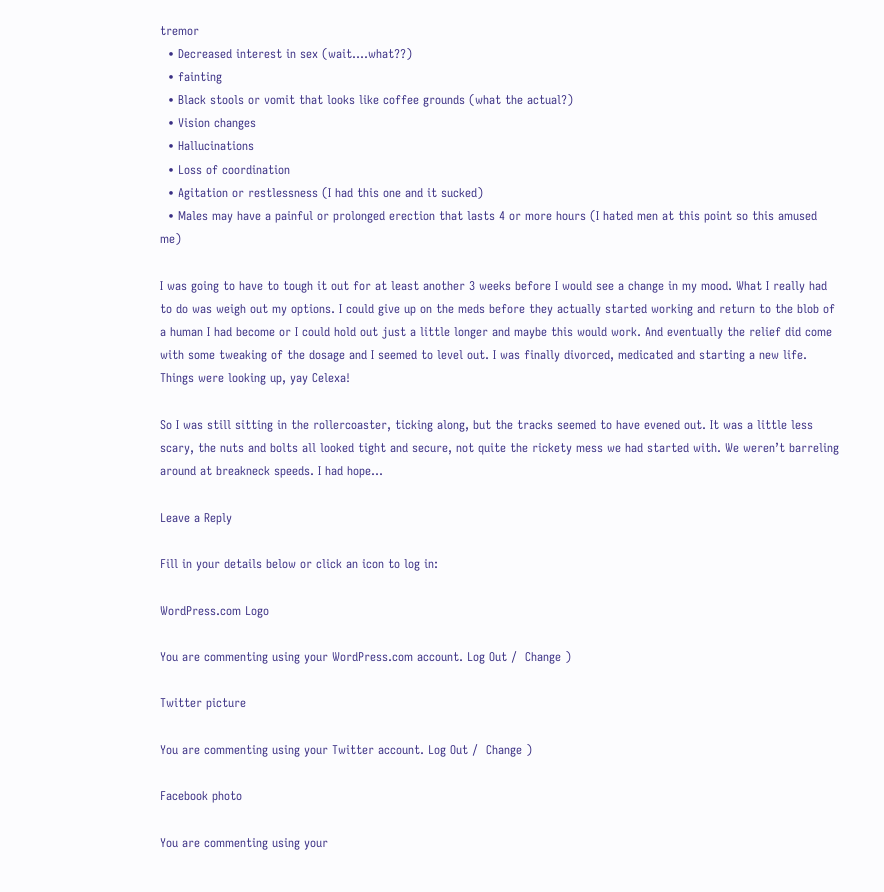tremor
  • Decreased interest in sex (wait….what??)
  • fainting
  • Black stools or vomit that looks like coffee grounds (what the actual?)
  • Vision changes
  • Hallucinations
  • Loss of coordination
  • Agitation or restlessness (I had this one and it sucked)
  • Males may have a painful or prolonged erection that lasts 4 or more hours (I hated men at this point so this amused me)

I was going to have to tough it out for at least another 3 weeks before I would see a change in my mood. What I really had to do was weigh out my options. I could give up on the meds before they actually started working and return to the blob of a human I had become or I could hold out just a little longer and maybe this would work. And eventually the relief did come with some tweaking of the dosage and I seemed to level out. I was finally divorced, medicated and starting a new life. Things were looking up, yay Celexa!

So I was still sitting in the rollercoaster, ticking along, but the tracks seemed to have evened out. It was a little less scary, the nuts and bolts all looked tight and secure, not quite the rickety mess we had started with. We weren’t barreling around at breakneck speeds. I had hope…

Leave a Reply

Fill in your details below or click an icon to log in:

WordPress.com Logo

You are commenting using your WordPress.com account. Log Out /  Change )

Twitter picture

You are commenting using your Twitter account. Log Out /  Change )

Facebook photo

You are commenting using your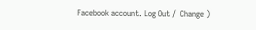Facebook account. Log Out /  Change )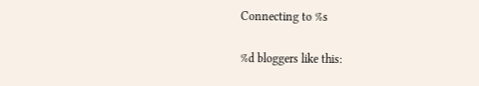Connecting to %s

%d bloggers like this: